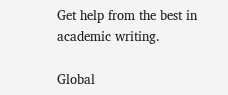Get help from the best in academic writing.

Global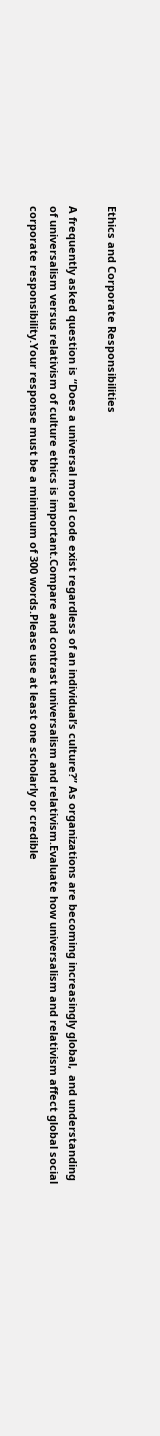Ethics and Corporate Responsibilities

A frequently asked question is “Does a universal moral code exist regardless of an individual’s culture?” As organizations are becoming increasingly global,  and understanding of universalism versus relativism of culture ethics is important.Compare and contrast universalism and relativism.Evaluate how universalism and relativism affect global social corporate responsibility.Your response must be a minimum of 300 words.Please use at least one scholarly or credible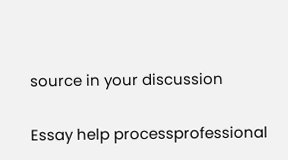source in your discussion

Essay help processprofessional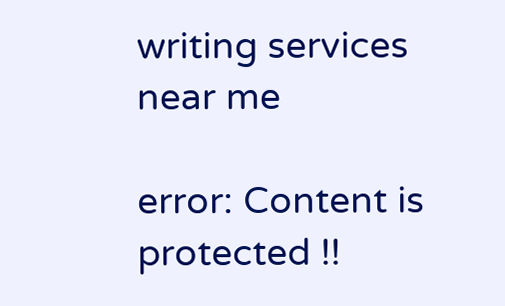writing services near me

error: Content is protected !!